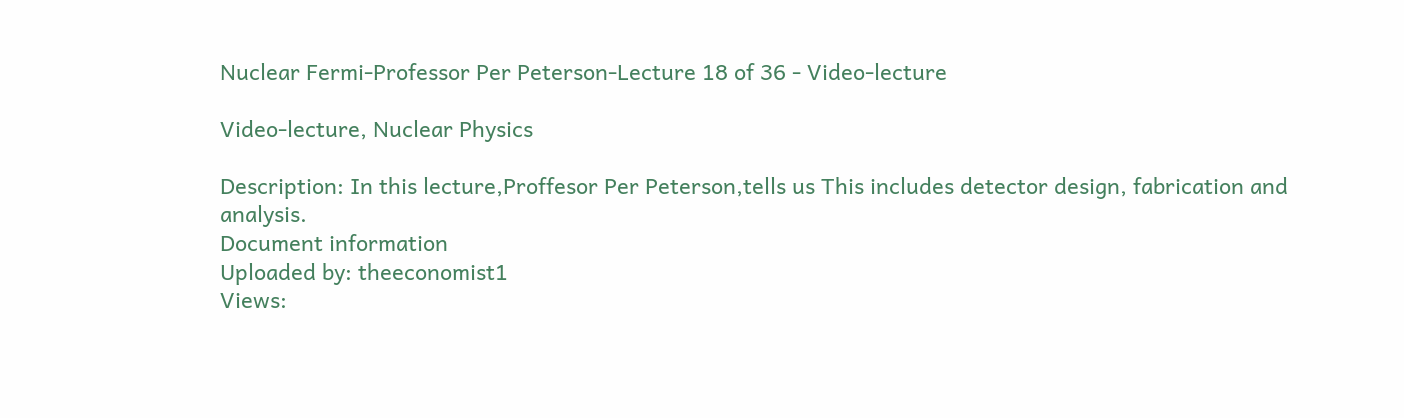Nuclear Fermi-Professor Per Peterson-Lecture 18 of 36 - Video-lecture

Video-lecture, Nuclear Physics

Description: In this lecture,Proffesor Per Peterson,tells us This includes detector design, fabrication and analysis.
Document information
Uploaded by: theeconomist1
Views: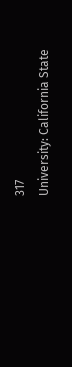317
University: California State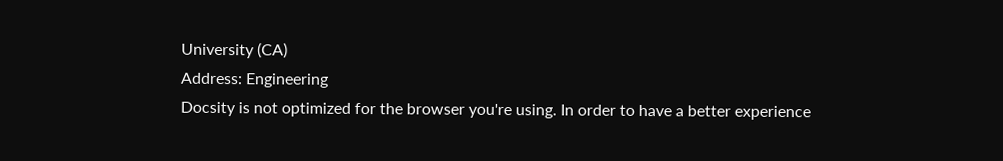University (CA)
Address: Engineering
Docsity is not optimized for the browser you're using. In order to have a better experience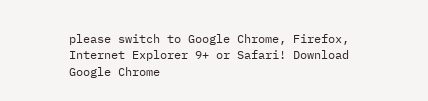please switch to Google Chrome, Firefox, Internet Explorer 9+ or Safari! Download Google Chrome